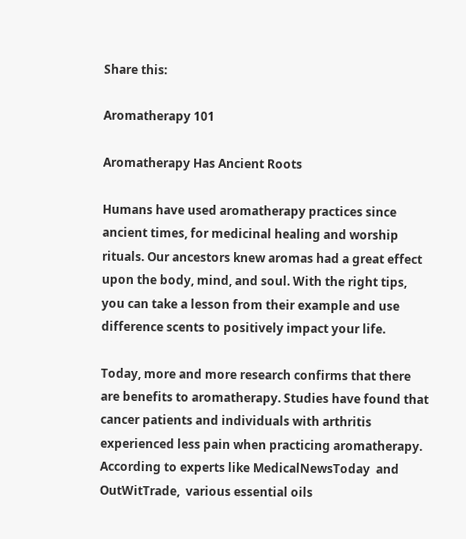Share this:

Aromatherapy 101

Aromatherapy Has Ancient Roots

Humans have used aromatherapy practices since ancient times, for medicinal healing and worship rituals. Our ancestors knew aromas had a great effect upon the body, mind, and soul. With the right tips, you can take a lesson from their example and use difference scents to positively impact your life.

Today, more and more research confirms that there are benefits to aromatherapy. Studies have found that cancer patients and individuals with arthritis experienced less pain when practicing aromatherapy. According to experts like MedicalNewsToday  and OutWitTrade,  various essential oils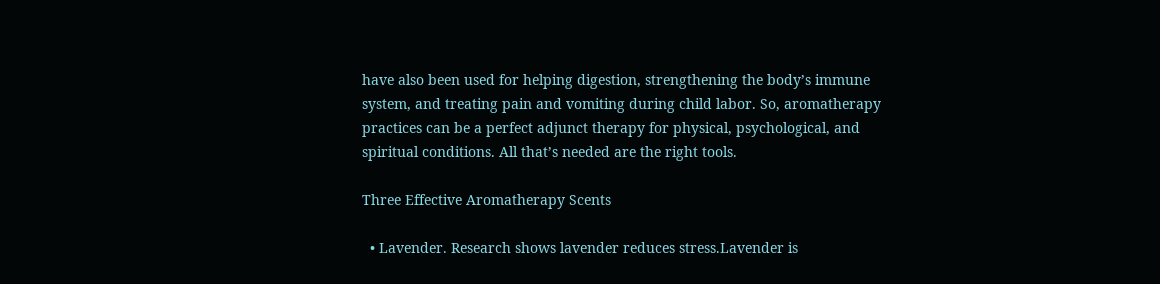have also been used for helping digestion, strengthening the body’s immune system, and treating pain and vomiting during child labor. So, aromatherapy practices can be a perfect adjunct therapy for physical, psychological, and spiritual conditions. All that’s needed are the right tools.

Three Effective Aromatherapy Scents

  • Lavender. Research shows lavender reduces stress.Lavender is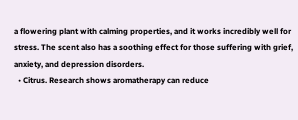a flowering plant with calming properties, and it works incredibly well for stress. The scent also has a soothing effect for those suffering with grief, anxiety, and depression disorders.
  • Citrus. Research shows aromatherapy can reduce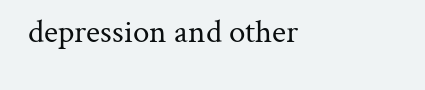depression and other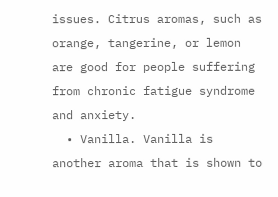issues. Citrus aromas, such as orange, tangerine, or lemon are good for people suffering from chronic fatigue syndrome and anxiety.
  • Vanilla. Vanilla is another aroma that is shown to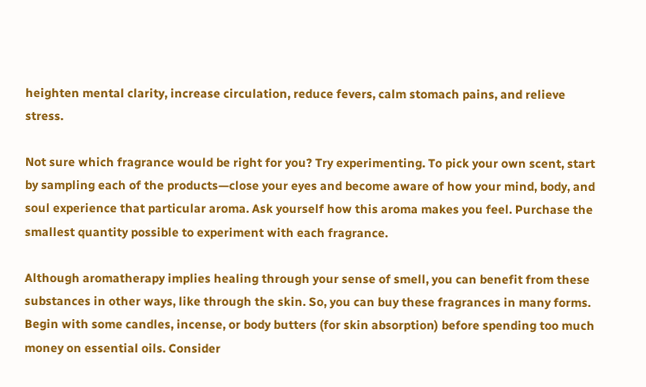heighten mental clarity, increase circulation, reduce fevers, calm stomach pains, and relieve stress.

Not sure which fragrance would be right for you? Try experimenting. To pick your own scent, start by sampling each of the products—close your eyes and become aware of how your mind, body, and soul experience that particular aroma. Ask yourself how this aroma makes you feel. Purchase the smallest quantity possible to experiment with each fragrance.

Although aromatherapy implies healing through your sense of smell, you can benefit from these substances in other ways, like through the skin. So, you can buy these fragrances in many forms. Begin with some candles, incense, or body butters (for skin absorption) before spending too much money on essential oils. Consider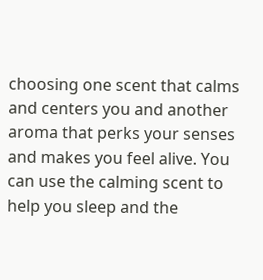choosing one scent that calms and centers you and another aroma that perks your senses and makes you feel alive. You can use the calming scent to help you sleep and the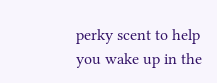perky scent to help you wake up in the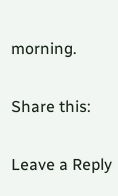morning.

Share this:

Leave a Reply